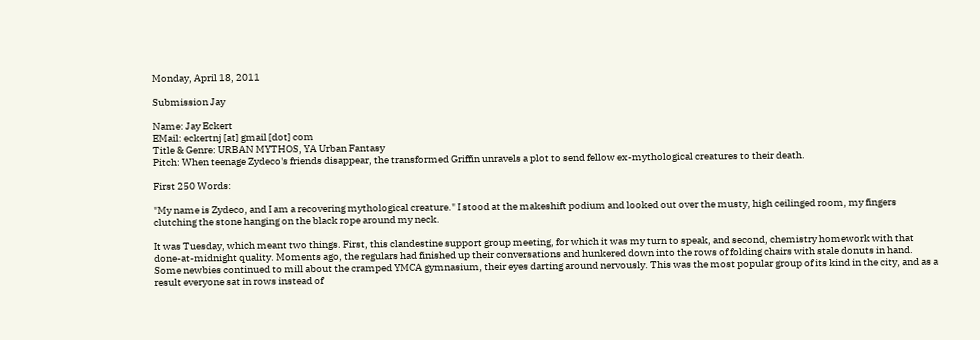Monday, April 18, 2011

Submission Jay

Name: Jay Eckert
EMail: eckertnj [at] gmail [dot] com
Title & Genre: URBAN MYTHOS, YA Urban Fantasy
Pitch: When teenage Zydeco's friends disappear, the transformed Griffin unravels a plot to send fellow ex-mythological creatures to their death.

First 250 Words:

"My name is Zydeco, and I am a recovering mythological creature." I stood at the makeshift podium and looked out over the musty, high ceilinged room, my fingers clutching the stone hanging on the black rope around my neck.

It was Tuesday, which meant two things. First, this clandestine support group meeting, for which it was my turn to speak, and second, chemistry homework with that done-at-midnight quality. Moments ago, the regulars had finished up their conversations and hunkered down into the rows of folding chairs with stale donuts in hand. Some newbies continued to mill about the cramped YMCA gymnasium, their eyes darting around nervously. This was the most popular group of its kind in the city, and as a result everyone sat in rows instead of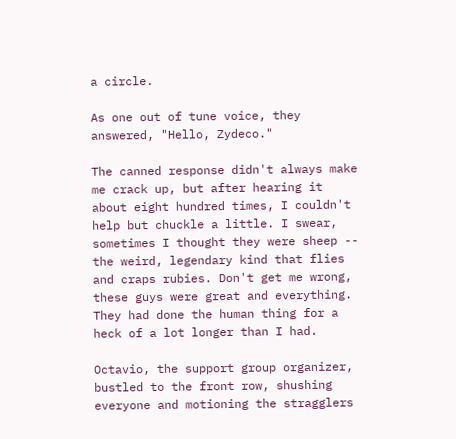a circle.

As one out of tune voice, they answered, "Hello, Zydeco."

The canned response didn't always make me crack up, but after hearing it about eight hundred times, I couldn't help but chuckle a little. I swear, sometimes I thought they were sheep -- the weird, legendary kind that flies and craps rubies. Don't get me wrong, these guys were great and everything. They had done the human thing for a heck of a lot longer than I had.

Octavio, the support group organizer, bustled to the front row, shushing everyone and motioning the stragglers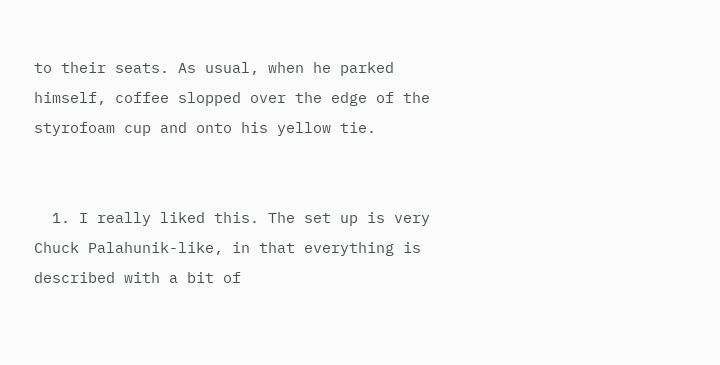to their seats. As usual, when he parked himself, coffee slopped over the edge of the styrofoam cup and onto his yellow tie.


  1. I really liked this. The set up is very Chuck Palahunik-like, in that everything is described with a bit of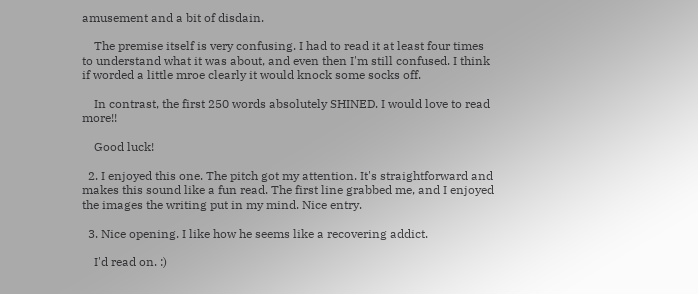amusement and a bit of disdain.

    The premise itself is very confusing. I had to read it at least four times to understand what it was about, and even then I'm still confused. I think if worded a little mroe clearly it would knock some socks off.

    In contrast, the first 250 words absolutely SHINED. I would love to read more!!

    Good luck!

  2. I enjoyed this one. The pitch got my attention. It's straightforward and makes this sound like a fun read. The first line grabbed me, and I enjoyed the images the writing put in my mind. Nice entry.

  3. Nice opening. I like how he seems like a recovering addict.

    I'd read on. :)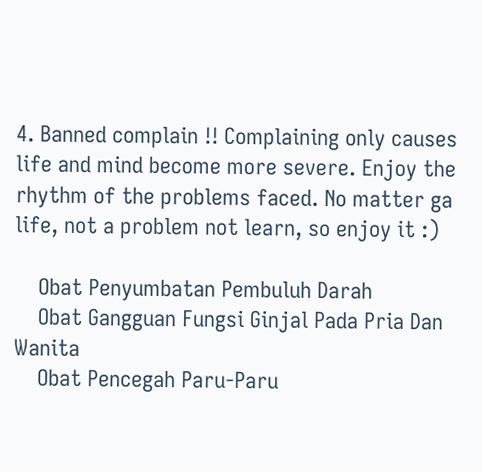4. Banned complain !! Complaining only causes life and mind become more severe. Enjoy the rhythm of the problems faced. No matter ga life, not a problem not learn, so enjoy it :)

    Obat Penyumbatan Pembuluh Darah
    Obat Gangguan Fungsi Ginjal Pada Pria Dan Wanita
    Obat Pencegah Paru-Paru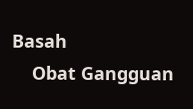Basah
    Obat Gangguan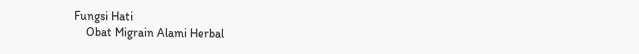Fungsi Hati
    Obat Migrain Alami Herbal